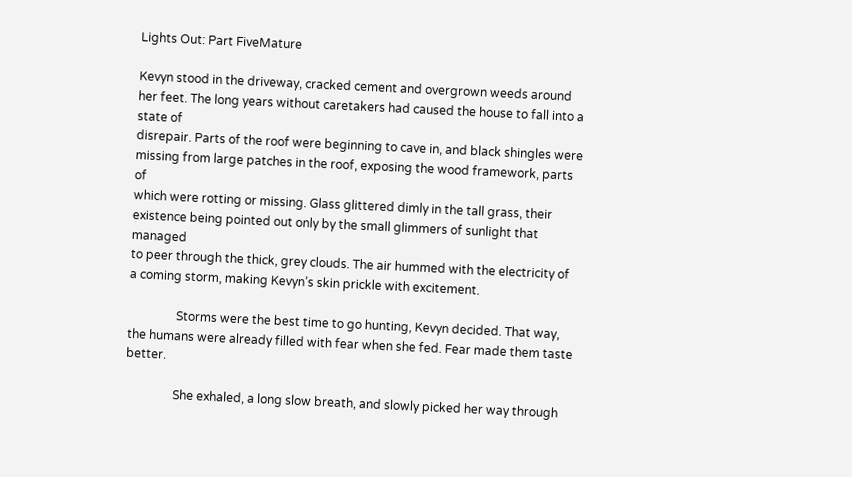Lights Out: Part FiveMature

Kevyn stood in the driveway, cracked cement and overgrown weeds around her feet. The long years without caretakers had caused the house to fall into a state of
disrepair. Parts of the roof were beginning to cave in, and black shingles were
missing from large patches in the roof, exposing the wood framework, parts of
which were rotting or missing. Glass glittered dimly in the tall grass, their
existence being pointed out only by the small glimmers of sunlight that managed
to peer through the thick, grey clouds. The air hummed with the electricity of
a coming storm, making Kevyn’s skin prickle with excitement.

                Storms were the best time to go hunting, Kevyn decided. That way, the humans were already filled with fear when she fed. Fear made them taste better.

                She exhaled, a long slow breath, and slowly picked her way through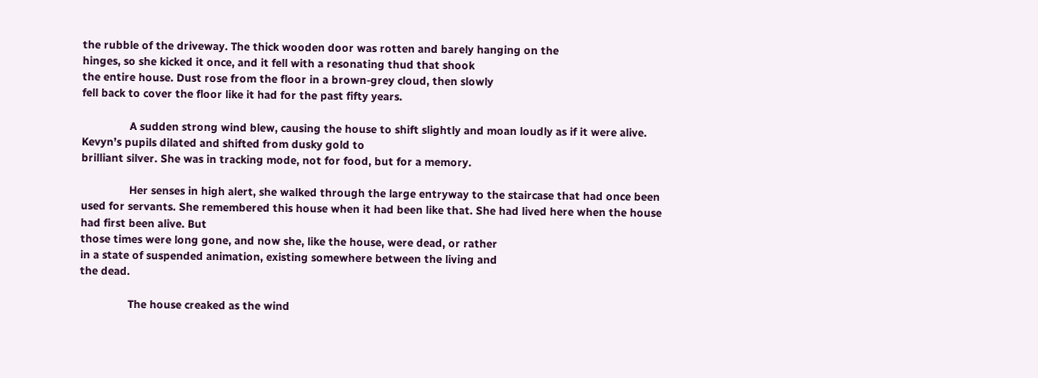the rubble of the driveway. The thick wooden door was rotten and barely hanging on the
hinges, so she kicked it once, and it fell with a resonating thud that shook
the entire house. Dust rose from the floor in a brown-grey cloud, then slowly
fell back to cover the floor like it had for the past fifty years.

                A sudden strong wind blew, causing the house to shift slightly and moan loudly as if it were alive. Kevyn’s pupils dilated and shifted from dusky gold to
brilliant silver. She was in tracking mode, not for food, but for a memory.

                Her senses in high alert, she walked through the large entryway to the staircase that had once been used for servants. She remembered this house when it had been like that. She had lived here when the house had first been alive. But
those times were long gone, and now she, like the house, were dead, or rather
in a state of suspended animation, existing somewhere between the living and
the dead.

                The house creaked as the wind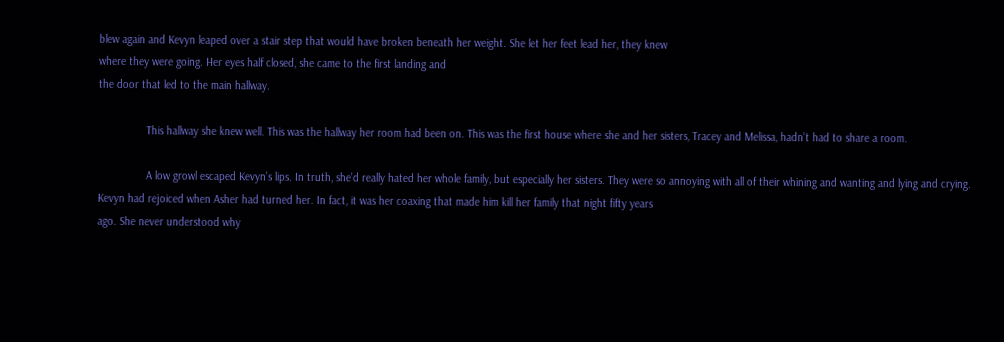blew again and Kevyn leaped over a stair step that would have broken beneath her weight. She let her feet lead her, they knew
where they were going. Her eyes half closed, she came to the first landing and
the door that led to the main hallway.

                This hallway she knew well. This was the hallway her room had been on. This was the first house where she and her sisters, Tracey and Melissa, hadn’t had to share a room.

                A low growl escaped Kevyn’s lips. In truth, she’d really hated her whole family, but especially her sisters. They were so annoying with all of their whining and wanting and lying and crying. Kevyn had rejoiced when Asher had turned her. In fact, it was her coaxing that made him kill her family that night fifty years
ago. She never understood why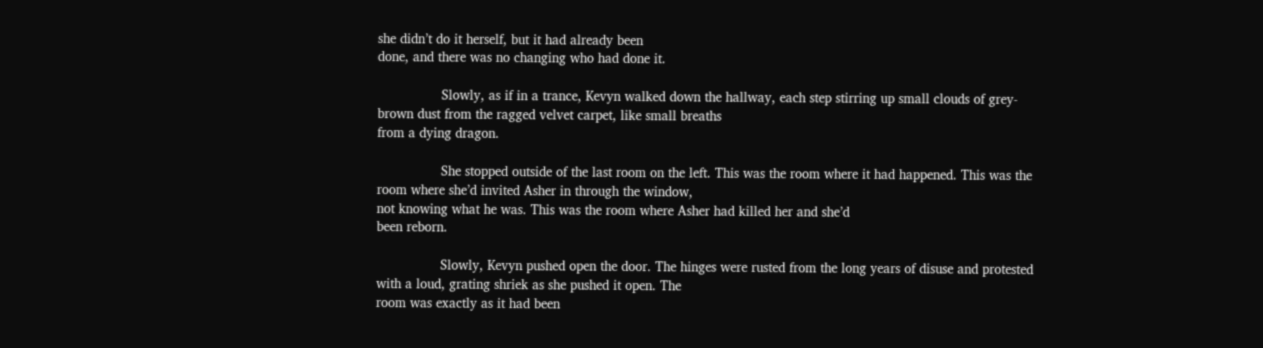she didn’t do it herself, but it had already been
done, and there was no changing who had done it.

                Slowly, as if in a trance, Kevyn walked down the hallway, each step stirring up small clouds of grey-brown dust from the ragged velvet carpet, like small breaths
from a dying dragon.

                She stopped outside of the last room on the left. This was the room where it had happened. This was the room where she’d invited Asher in through the window,
not knowing what he was. This was the room where Asher had killed her and she’d
been reborn.

                Slowly, Kevyn pushed open the door. The hinges were rusted from the long years of disuse and protested with a loud, grating shriek as she pushed it open. The
room was exactly as it had been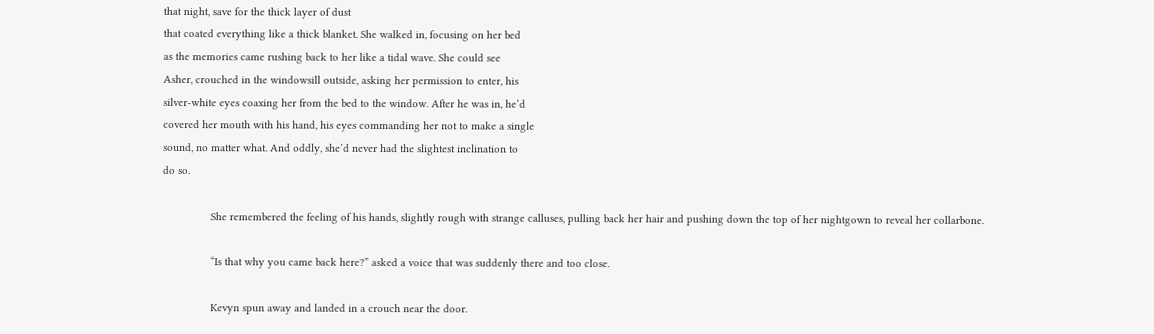that night, save for the thick layer of dust
that coated everything like a thick blanket. She walked in, focusing on her bed
as the memories came rushing back to her like a tidal wave. She could see
Asher, crouched in the windowsill outside, asking her permission to enter, his
silver-white eyes coaxing her from the bed to the window. After he was in, he’d
covered her mouth with his hand, his eyes commanding her not to make a single
sound, no matter what. And oddly, she’d never had the slightest inclination to
do so.

                She remembered the feeling of his hands, slightly rough with strange calluses, pulling back her hair and pushing down the top of her nightgown to reveal her collarbone.

                “Is that why you came back here?” asked a voice that was suddenly there and too close.

                Kevyn spun away and landed in a crouch near the door.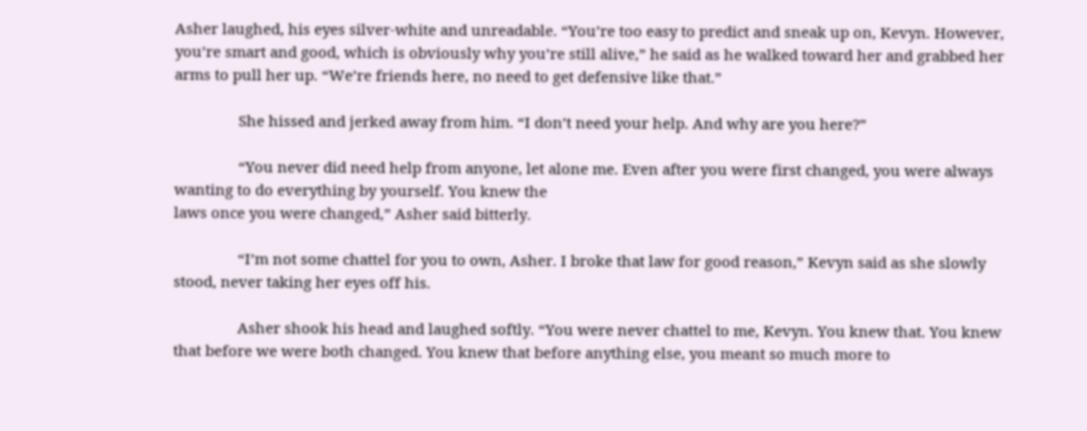Asher laughed, his eyes silver-white and unreadable. “You’re too easy to predict and sneak up on, Kevyn. However, you’re smart and good, which is obviously why you’re still alive,” he said as he walked toward her and grabbed her arms to pull her up. “We’re friends here, no need to get defensive like that.”

                She hissed and jerked away from him. “I don’t need your help. And why are you here?”

                “You never did need help from anyone, let alone me. Even after you were first changed, you were always wanting to do everything by yourself. You knew the
laws once you were changed,” Asher said bitterly.

                “I’m not some chattel for you to own, Asher. I broke that law for good reason,” Kevyn said as she slowly stood, never taking her eyes off his.

                Asher shook his head and laughed softly. “You were never chattel to me, Kevyn. You knew that. You knew that before we were both changed. You knew that before anything else, you meant so much more to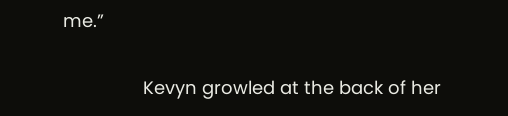me.”

                Kevyn growled at the back of her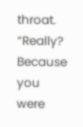throat. “Really? Because you were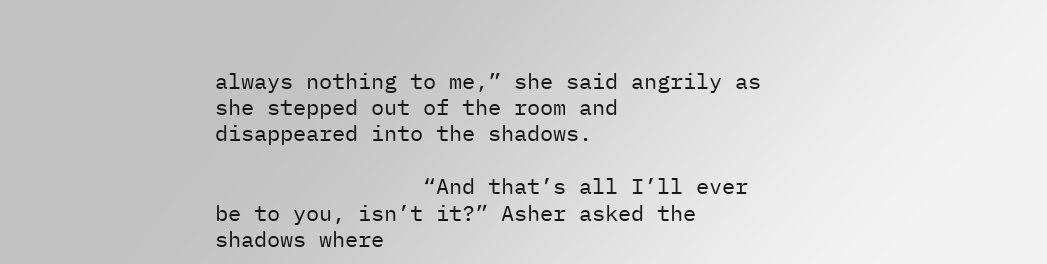always nothing to me,” she said angrily as she stepped out of the room and disappeared into the shadows.

                “And that’s all I’ll ever be to you, isn’t it?” Asher asked the shadows where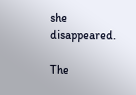she disappeared.

The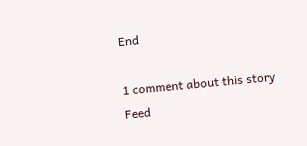End

1 comment about this story Feed